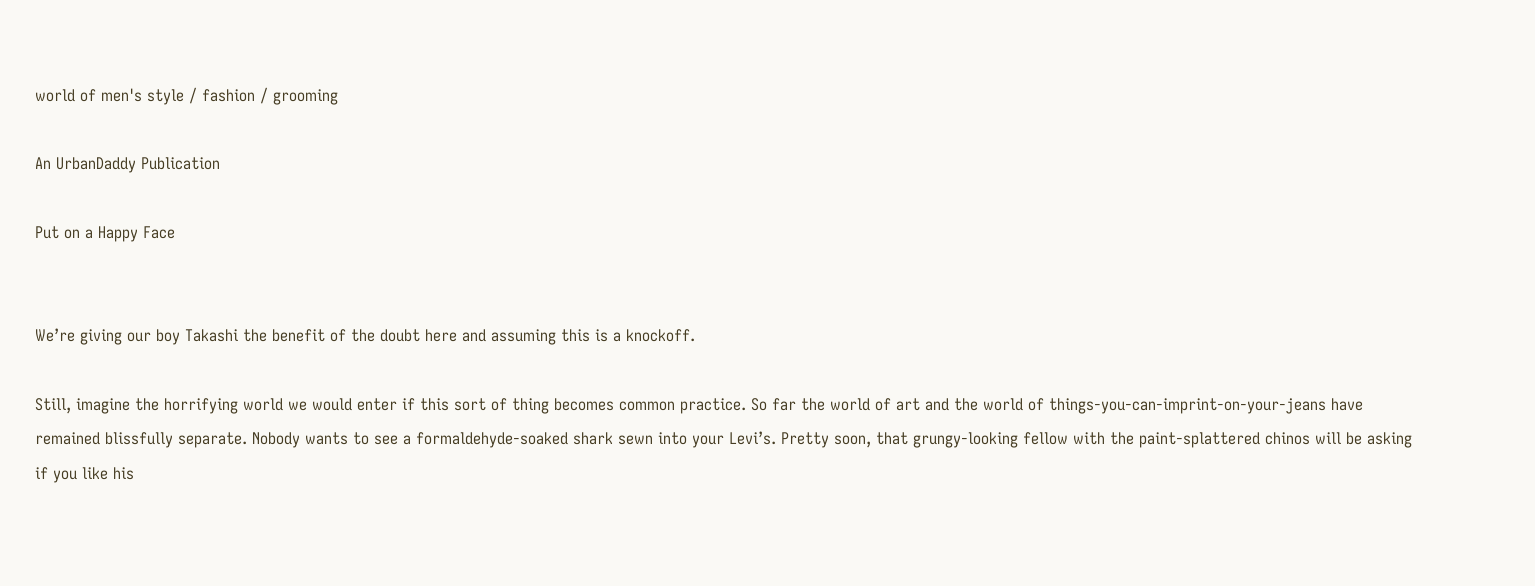world of men's style / fashion / grooming

An UrbanDaddy Publication

Put on a Happy Face


We’re giving our boy Takashi the benefit of the doubt here and assuming this is a knockoff.

Still, imagine the horrifying world we would enter if this sort of thing becomes common practice. So far the world of art and the world of things-you-can-imprint-on-your-jeans have remained blissfully separate. Nobody wants to see a formaldehyde-soaked shark sewn into your Levi’s. Pretty soon, that grungy-looking fellow with the paint-splattered chinos will be asking if you like his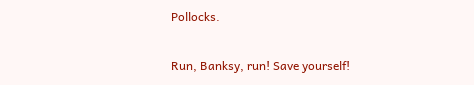Pollocks.

Run, Banksy, run! Save yourself!